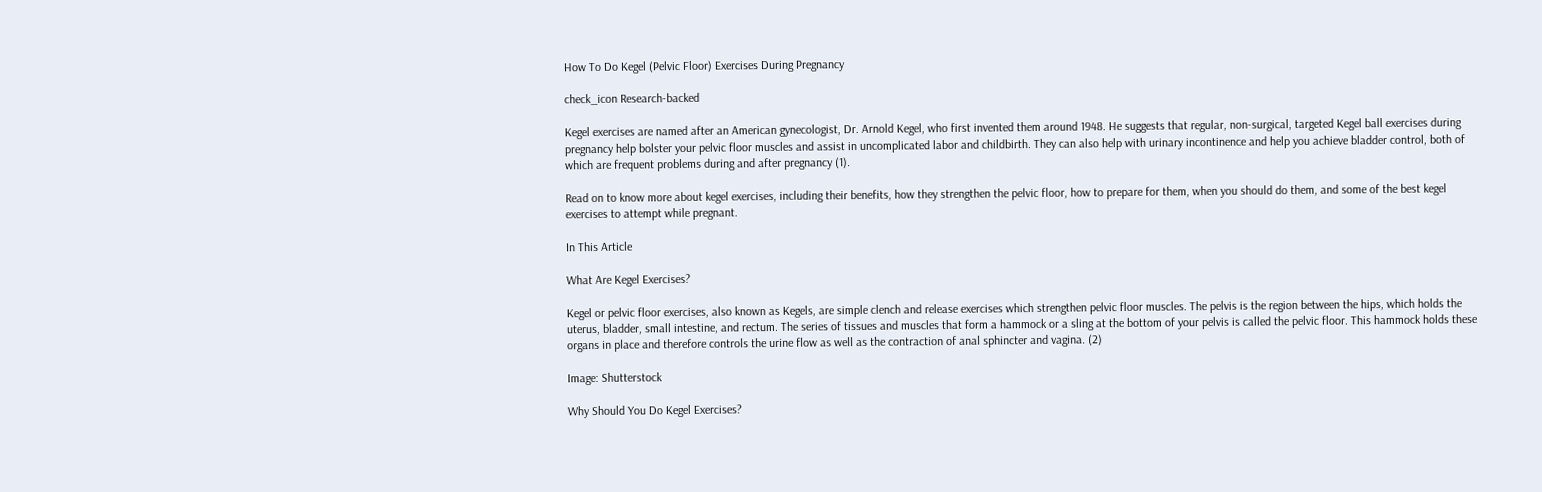How To Do Kegel (Pelvic Floor) Exercises During Pregnancy

check_icon Research-backed

Kegel exercises are named after an American gynecologist, Dr. Arnold Kegel, who first invented them around 1948. He suggests that regular, non-surgical, targeted Kegel ball exercises during pregnancy help bolster your pelvic floor muscles and assist in uncomplicated labor and childbirth. They can also help with urinary incontinence and help you achieve bladder control, both of which are frequent problems during and after pregnancy (1).

Read on to know more about kegel exercises, including their benefits, how they strengthen the pelvic floor, how to prepare for them, when you should do them, and some of the best kegel exercises to attempt while pregnant.

In This Article

What Are Kegel Exercises?

Kegel or pelvic floor exercises, also known as Kegels, are simple clench and release exercises which strengthen pelvic floor muscles. The pelvis is the region between the hips, which holds the uterus, bladder, small intestine, and rectum. The series of tissues and muscles that form a hammock or a sling at the bottom of your pelvis is called the pelvic floor. This hammock holds these organs in place and therefore controls the urine flow as well as the contraction of anal sphincter and vagina. (2)

Image: Shutterstock

Why Should You Do Kegel Exercises?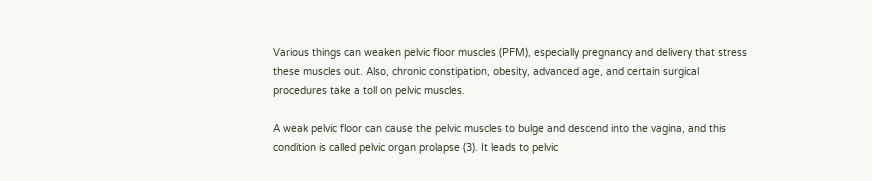Various things can weaken pelvic floor muscles (PFM), especially pregnancy and delivery that stress these muscles out. Also, chronic constipation, obesity, advanced age, and certain surgical procedures take a toll on pelvic muscles.

A weak pelvic floor can cause the pelvic muscles to bulge and descend into the vagina, and this condition is called pelvic organ prolapse (3). It leads to pelvic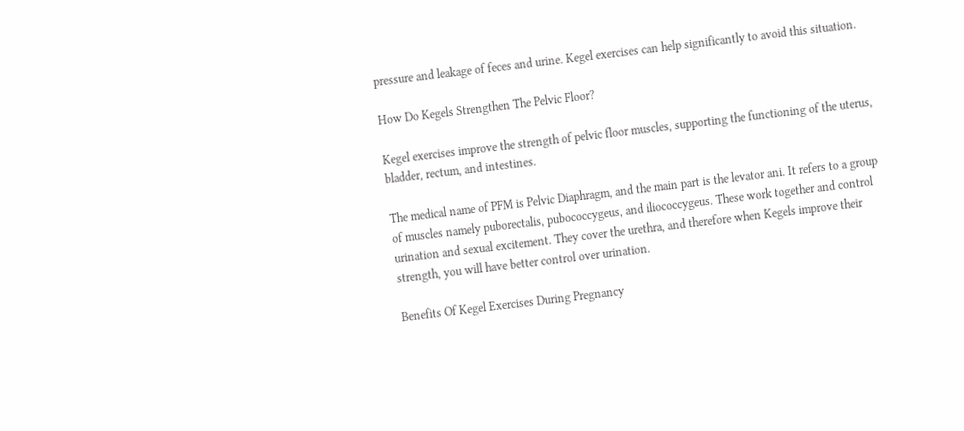pressure and leakage of feces and urine. Kegel exercises can help significantly to avoid this situation.

How Do Kegels Strengthen The Pelvic Floor?

Kegel exercises improve the strength of pelvic floor muscles, supporting the functioning of the uterus, bladder, rectum, and intestines.

The medical name of PFM is Pelvic Diaphragm, and the main part is the levator ani. It refers to a group of muscles namely puborectalis, pubococcygeus, and iliococcygeus. These work together and control urination and sexual excitement. They cover the urethra, and therefore when Kegels improve their strength, you will have better control over urination.

Benefits Of Kegel Exercises During Pregnancy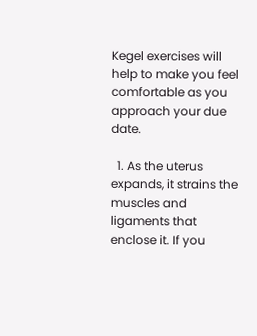Kegel exercises will help to make you feel comfortable as you approach your due date.

  1. As the uterus expands, it strains the muscles and ligaments that enclose it. If you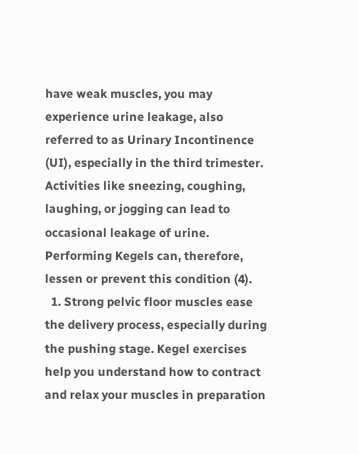have weak muscles, you may experience urine leakage, also referred to as Urinary Incontinence (UI), especially in the third trimester. Activities like sneezing, coughing, laughing, or jogging can lead to occasional leakage of urine. Performing Kegels can, therefore, lessen or prevent this condition (4).
  1. Strong pelvic floor muscles ease the delivery process, especially during the pushing stage. Kegel exercises help you understand how to contract and relax your muscles in preparation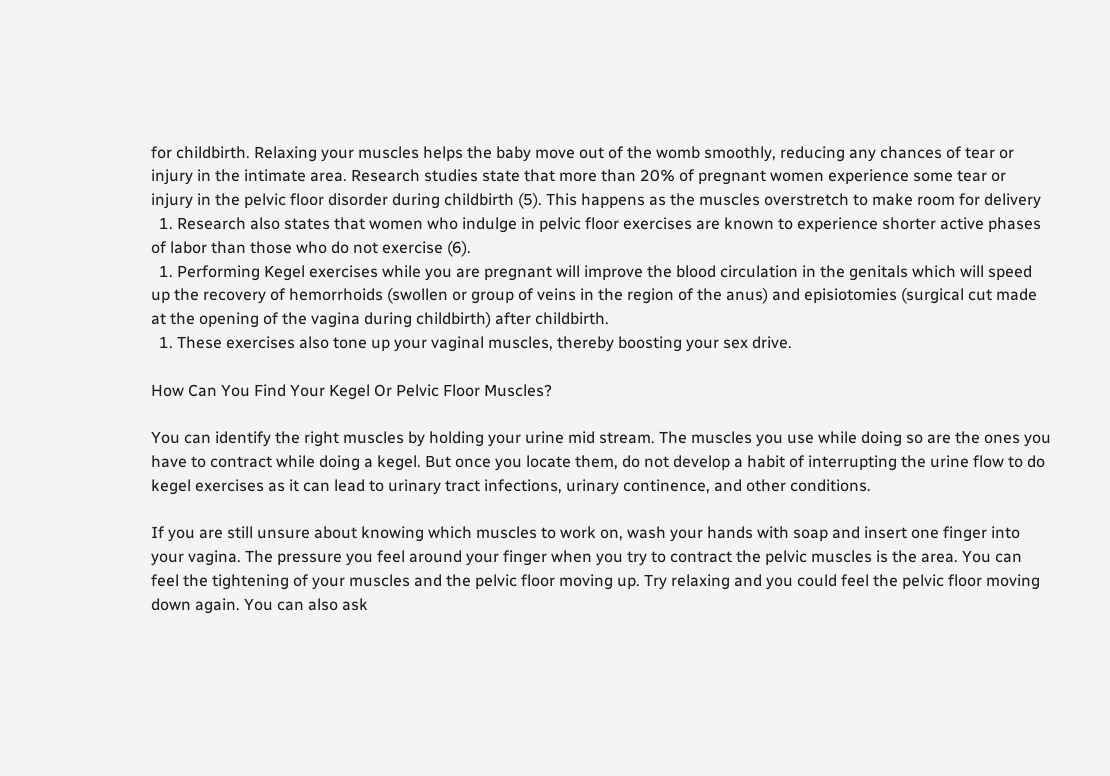for childbirth. Relaxing your muscles helps the baby move out of the womb smoothly, reducing any chances of tear or injury in the intimate area. Research studies state that more than 20% of pregnant women experience some tear or injury in the pelvic floor disorder during childbirth (5). This happens as the muscles overstretch to make room for delivery
  1. Research also states that women who indulge in pelvic floor exercises are known to experience shorter active phases of labor than those who do not exercise (6).
  1. Performing Kegel exercises while you are pregnant will improve the blood circulation in the genitals which will speed up the recovery of hemorrhoids (swollen or group of veins in the region of the anus) and episiotomies (surgical cut made at the opening of the vagina during childbirth) after childbirth.
  1. These exercises also tone up your vaginal muscles, thereby boosting your sex drive.

How Can You Find Your Kegel Or Pelvic Floor Muscles?

You can identify the right muscles by holding your urine mid stream. The muscles you use while doing so are the ones you have to contract while doing a kegel. But once you locate them, do not develop a habit of interrupting the urine flow to do kegel exercises as it can lead to urinary tract infections, urinary continence, and other conditions.

If you are still unsure about knowing which muscles to work on, wash your hands with soap and insert one finger into your vagina. The pressure you feel around your finger when you try to contract the pelvic muscles is the area. You can feel the tightening of your muscles and the pelvic floor moving up. Try relaxing and you could feel the pelvic floor moving down again. You can also ask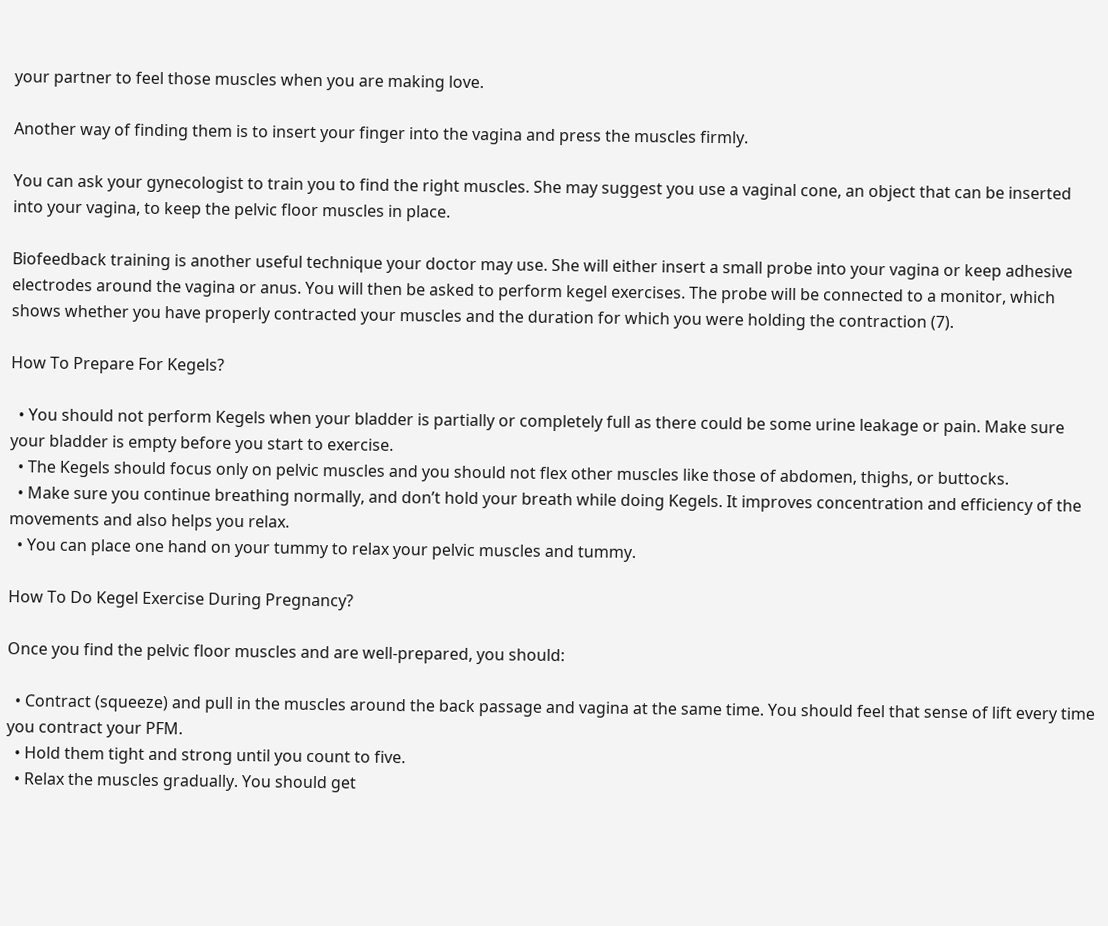your partner to feel those muscles when you are making love.

Another way of finding them is to insert your finger into the vagina and press the muscles firmly.

You can ask your gynecologist to train you to find the right muscles. She may suggest you use a vaginal cone, an object that can be inserted into your vagina, to keep the pelvic floor muscles in place.

Biofeedback training is another useful technique your doctor may use. She will either insert a small probe into your vagina or keep adhesive electrodes around the vagina or anus. You will then be asked to perform kegel exercises. The probe will be connected to a monitor, which shows whether you have properly contracted your muscles and the duration for which you were holding the contraction (7).

How To Prepare For Kegels?

  • You should not perform Kegels when your bladder is partially or completely full as there could be some urine leakage or pain. Make sure your bladder is empty before you start to exercise.
  • The Kegels should focus only on pelvic muscles and you should not flex other muscles like those of abdomen, thighs, or buttocks.
  • Make sure you continue breathing normally, and don’t hold your breath while doing Kegels. It improves concentration and efficiency of the movements and also helps you relax.
  • You can place one hand on your tummy to relax your pelvic muscles and tummy.

How To Do Kegel Exercise During Pregnancy?

Once you find the pelvic floor muscles and are well-prepared, you should:

  • Contract (squeeze) and pull in the muscles around the back passage and vagina at the same time. You should feel that sense of lift every time you contract your PFM.
  • Hold them tight and strong until you count to five.
  • Relax the muscles gradually. You should get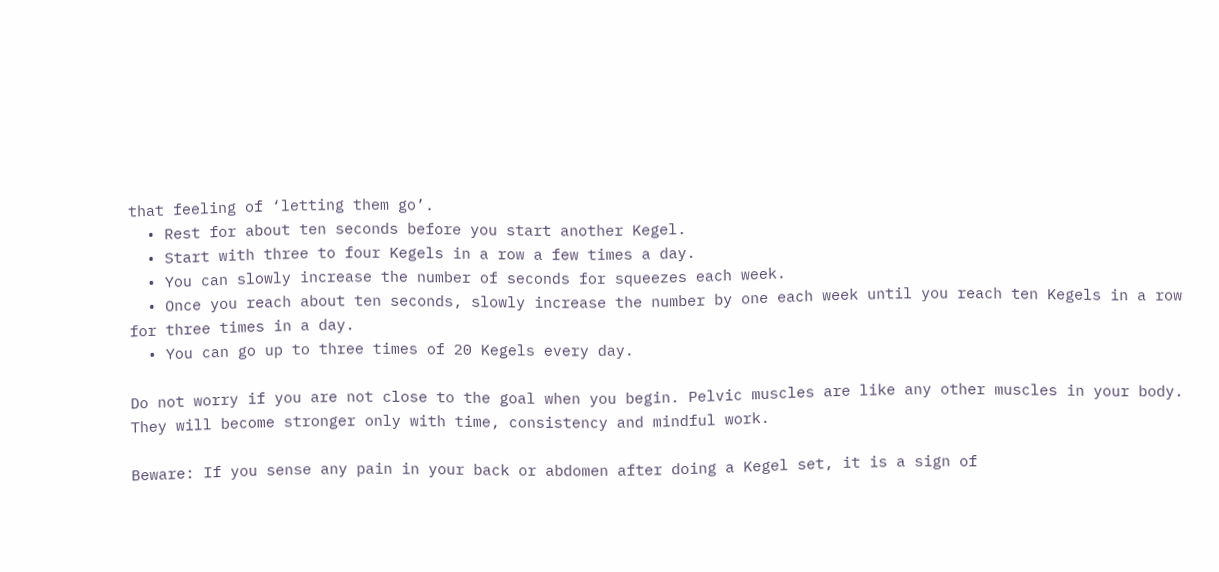that feeling of ‘letting them go’.
  • Rest for about ten seconds before you start another Kegel.
  • Start with three to four Kegels in a row a few times a day.
  • You can slowly increase the number of seconds for squeezes each week.
  • Once you reach about ten seconds, slowly increase the number by one each week until you reach ten Kegels in a row for three times in a day.
  • You can go up to three times of 20 Kegels every day.

Do not worry if you are not close to the goal when you begin. Pelvic muscles are like any other muscles in your body. They will become stronger only with time, consistency and mindful work.

Beware: If you sense any pain in your back or abdomen after doing a Kegel set, it is a sign of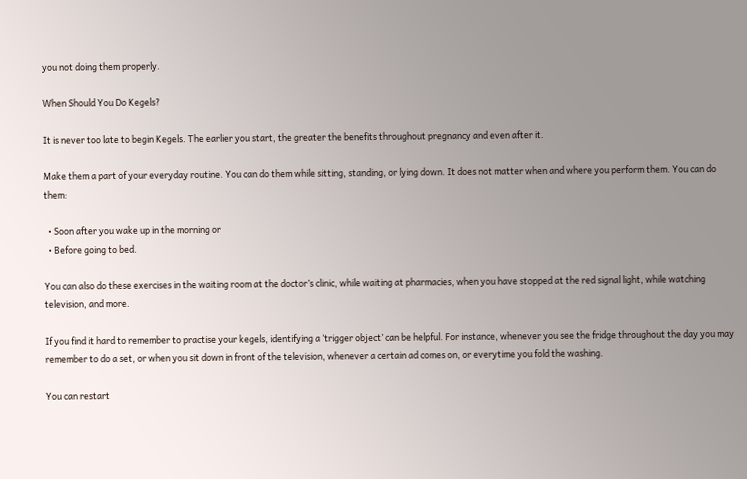you not doing them properly.

When Should You Do Kegels?

It is never too late to begin Kegels. The earlier you start, the greater the benefits throughout pregnancy and even after it.

Make them a part of your everyday routine. You can do them while sitting, standing, or lying down. It does not matter when and where you perform them. You can do them:

  • Soon after you wake up in the morning or
  • Before going to bed.

You can also do these exercises in the waiting room at the doctor’s clinic, while waiting at pharmacies, when you have stopped at the red signal light, while watching television, and more.

If you find it hard to remember to practise your kegels, identifying a ‘trigger object’ can be helpful. For instance, whenever you see the fridge throughout the day you may remember to do a set, or when you sit down in front of the television, whenever a certain ad comes on, or everytime you fold the washing.

You can restart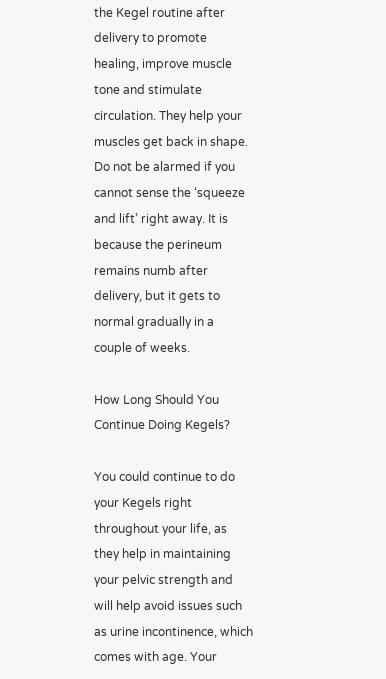the Kegel routine after delivery to promote healing, improve muscle tone and stimulate circulation. They help your muscles get back in shape. Do not be alarmed if you cannot sense the ‘squeeze and lift’ right away. It is because the perineum remains numb after delivery, but it gets to normal gradually in a couple of weeks.

How Long Should You Continue Doing Kegels?

You could continue to do your Kegels right throughout your life, as they help in maintaining your pelvic strength and will help avoid issues such as urine incontinence, which comes with age. Your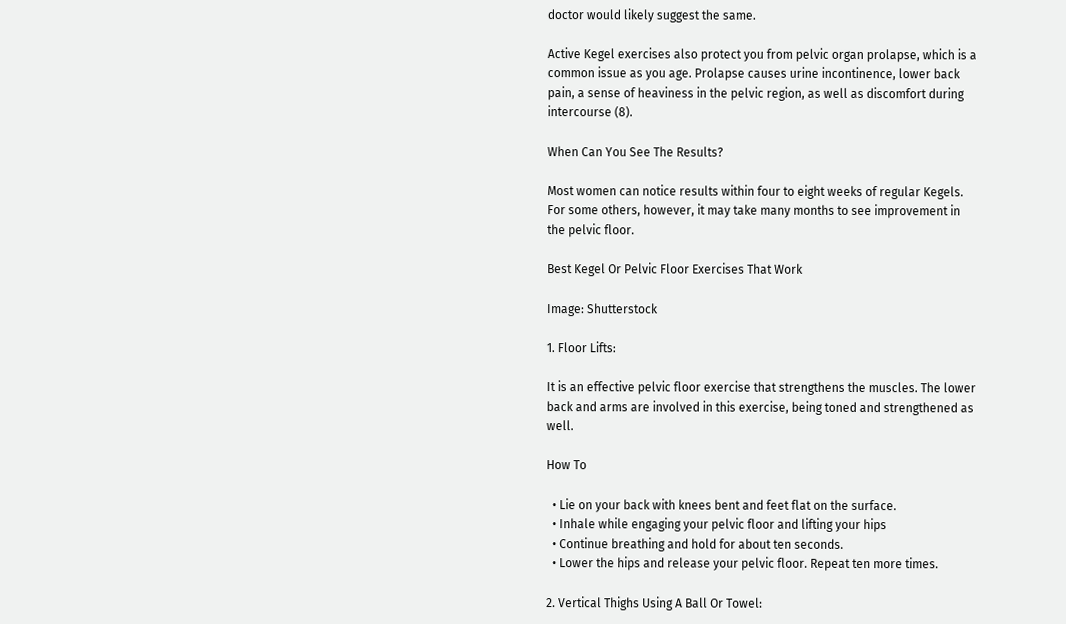doctor would likely suggest the same.

Active Kegel exercises also protect you from pelvic organ prolapse, which is a common issue as you age. Prolapse causes urine incontinence, lower back pain, a sense of heaviness in the pelvic region, as well as discomfort during intercourse (8).

When Can You See The Results?

Most women can notice results within four to eight weeks of regular Kegels. For some others, however, it may take many months to see improvement in the pelvic floor.

Best Kegel Or Pelvic Floor Exercises That Work

Image: Shutterstock

1. Floor Lifts:

It is an effective pelvic floor exercise that strengthens the muscles. The lower back and arms are involved in this exercise, being toned and strengthened as well.

How To

  • Lie on your back with knees bent and feet flat on the surface.
  • Inhale while engaging your pelvic floor and lifting your hips
  • Continue breathing and hold for about ten seconds.
  • Lower the hips and release your pelvic floor. Repeat ten more times.

2. Vertical Thighs Using A Ball Or Towel: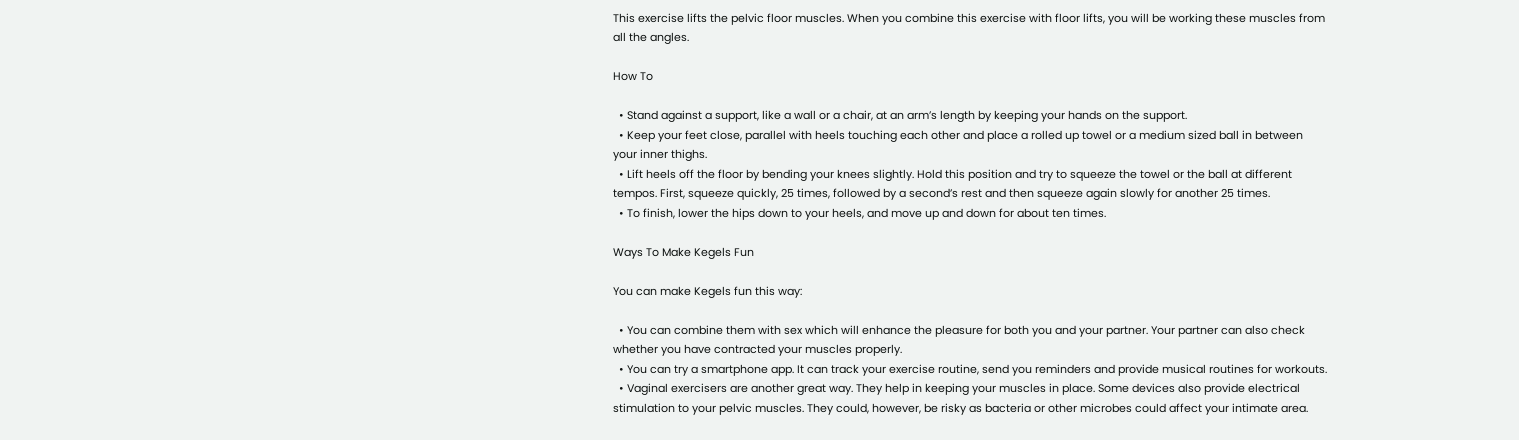This exercise lifts the pelvic floor muscles. When you combine this exercise with floor lifts, you will be working these muscles from all the angles.

How To

  • Stand against a support, like a wall or a chair, at an arm’s length by keeping your hands on the support.
  • Keep your feet close, parallel with heels touching each other and place a rolled up towel or a medium sized ball in between your inner thighs.
  • Lift heels off the floor by bending your knees slightly. Hold this position and try to squeeze the towel or the ball at different tempos. First, squeeze quickly, 25 times, followed by a second’s rest and then squeeze again slowly for another 25 times.
  • To finish, lower the hips down to your heels, and move up and down for about ten times.

Ways To Make Kegels Fun

You can make Kegels fun this way:

  • You can combine them with sex which will enhance the pleasure for both you and your partner. Your partner can also check whether you have contracted your muscles properly.
  • You can try a smartphone app. It can track your exercise routine, send you reminders and provide musical routines for workouts.
  • Vaginal exercisers are another great way. They help in keeping your muscles in place. Some devices also provide electrical stimulation to your pelvic muscles. They could, however, be risky as bacteria or other microbes could affect your intimate area.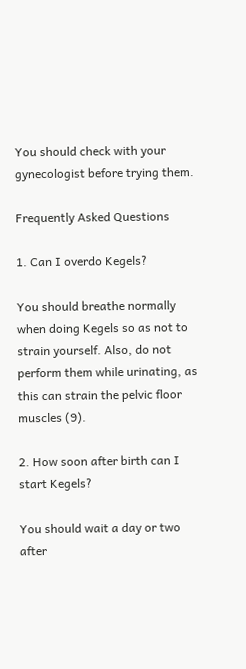You should check with your gynecologist before trying them.

Frequently Asked Questions

1. Can I overdo Kegels?

You should breathe normally when doing Kegels so as not to strain yourself. Also, do not perform them while urinating, as this can strain the pelvic floor muscles (9).

2. How soon after birth can I start Kegels?

You should wait a day or two after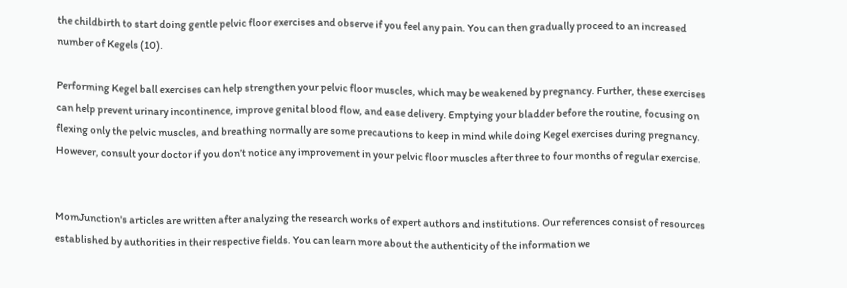the childbirth to start doing gentle pelvic floor exercises and observe if you feel any pain. You can then gradually proceed to an increased number of Kegels (10).

Performing Kegel ball exercises can help strengthen your pelvic floor muscles, which may be weakened by pregnancy. Further, these exercises can help prevent urinary incontinence, improve genital blood flow, and ease delivery. Emptying your bladder before the routine, focusing on flexing only the pelvic muscles, and breathing normally are some precautions to keep in mind while doing Kegel exercises during pregnancy. However, consult your doctor if you don’t notice any improvement in your pelvic floor muscles after three to four months of regular exercise.


MomJunction's articles are written after analyzing the research works of expert authors and institutions. Our references consist of resources established by authorities in their respective fields. You can learn more about the authenticity of the information we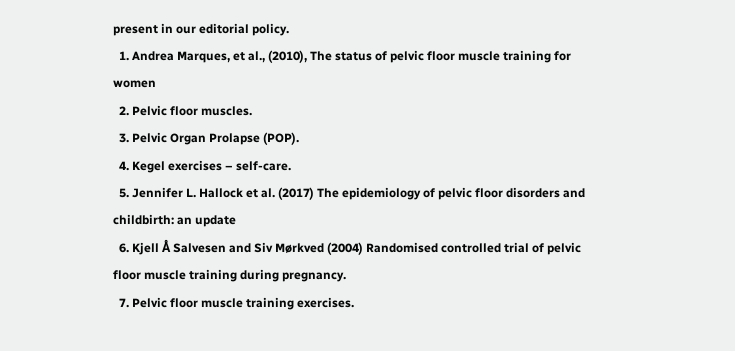present in our editorial policy.
  1. Andrea Marques, et al., (2010), The status of pelvic floor muscle training for women
  2. Pelvic floor muscles.
  3. Pelvic Organ Prolapse (POP).
  4. Kegel exercises – self-care.
  5. Jennifer L. Hallock et al. (2017) The epidemiology of pelvic floor disorders and childbirth: an update
  6. Kjell Å Salvesen and Siv Mørkved (2004) Randomised controlled trial of pelvic floor muscle training during pregnancy.
  7. Pelvic floor muscle training exercises.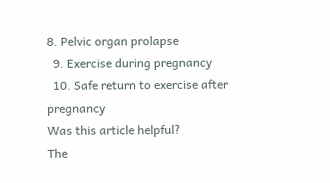8. Pelvic organ prolapse
  9. Exercise during pregnancy
  10. Safe return to exercise after pregnancy
Was this article helpful?
The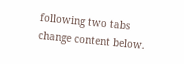following two tabs change content below.